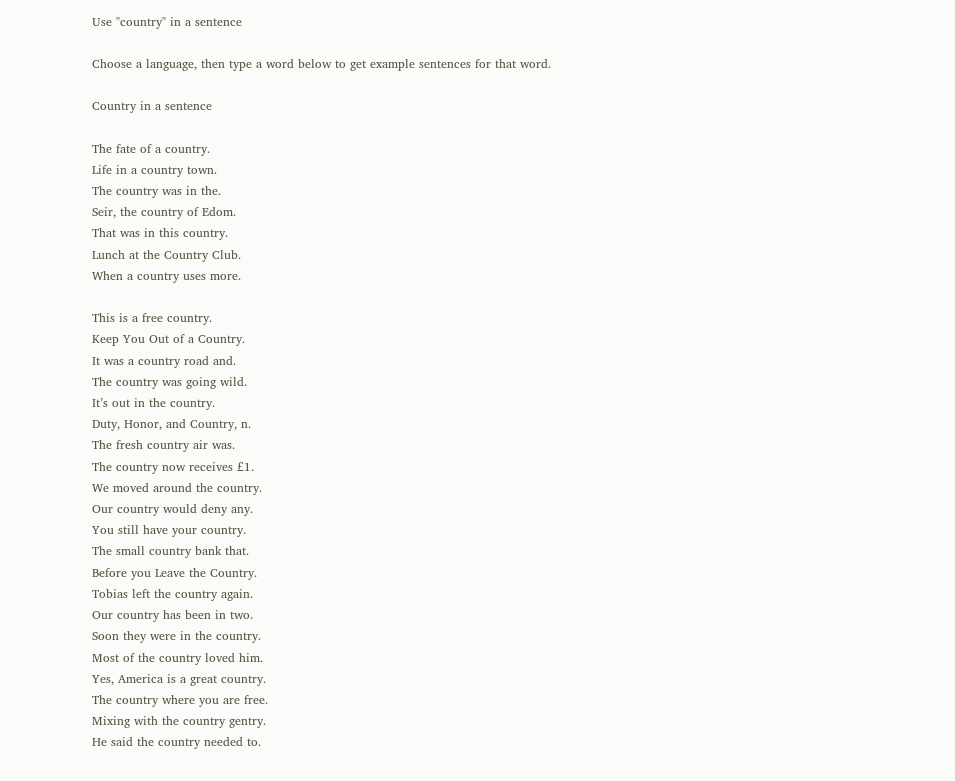Use "country" in a sentence

Choose a language, then type a word below to get example sentences for that word.

Country in a sentence

The fate of a country.
Life in a country town.
The country was in the.
Seir, the country of Edom.
That was in this country.
Lunch at the Country Club.
When a country uses more.

This is a free country.
Keep You Out of a Country.
It was a country road and.
The country was going wild.
It’s out in the country.
Duty, Honor, and Country, n.
The fresh country air was.
The country now receives £1.
We moved around the country.
Our country would deny any.
You still have your country.
The small country bank that.
Before you Leave the Country.
Tobias left the country again.
Our country has been in two.
Soon they were in the country.
Most of the country loved him.
Yes, America is a great country.
The country where you are free.
Mixing with the country gentry.
He said the country needed to.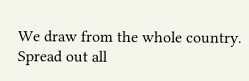We draw from the whole country.
Spread out all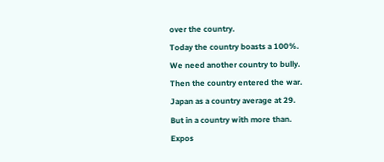over the country.
Today the country boasts a 100%.
We need another country to bully.
Then the country entered the war.
Japan as a country average at 29.
But in a country with more than.
Expos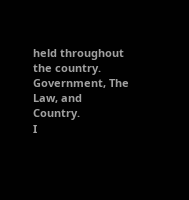held throughout the country.
Government, The Law, and Country.
I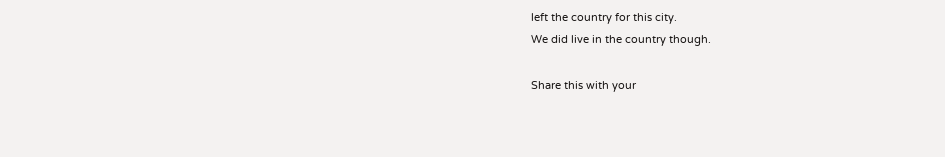left the country for this city.
We did live in the country though.

Share this with your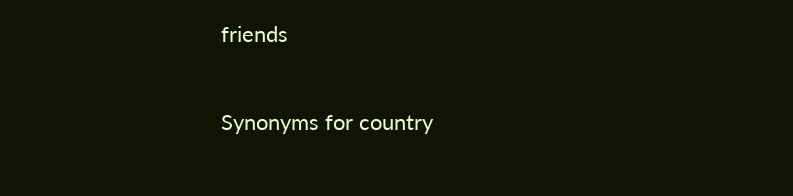friends

Synonyms for country